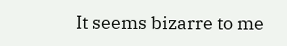It seems bizarre to me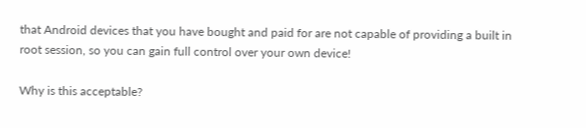that Android devices that you have bought and paid for are not capable of providing a built in root session, so you can gain full control over your own device!

Why is this acceptable?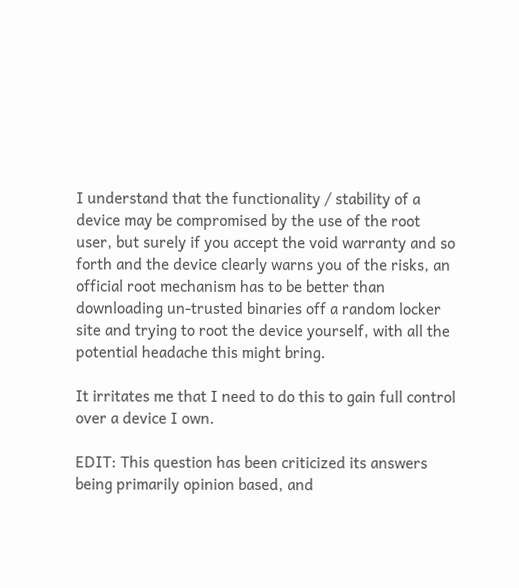I understand that the functionality / stability of a device may be compromised by the use of the root user, but surely if you accept the void warranty and so forth and the device clearly warns you of the risks, an official root mechanism has to be better than downloading un-trusted binaries off a random locker site and trying to root the device yourself, with all the potential headache this might bring.

It irritates me that I need to do this to gain full control over a device I own.

EDIT: This question has been criticized its answers being primarily opinion based, and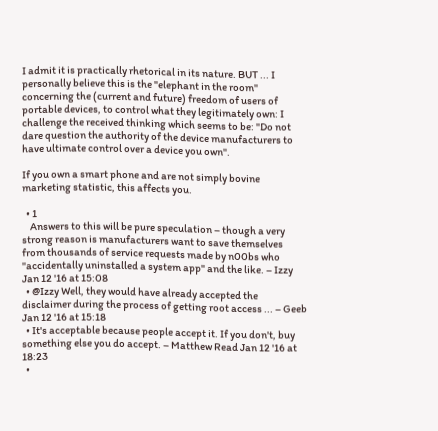I admit it is practically rhetorical in its nature. BUT ... I personally believe this is the "elephant in the room" concerning the (current and future) freedom of users of portable devices, to control what they legitimately own: I challenge the received thinking which seems to be: "Do not dare question the authority of the device manufacturers to have ultimate control over a device you own".

If you own a smart phone and are not simply bovine marketing statistic, this affects you.

  • 1
    Answers to this will be pure speculation – though a very strong reason is manufacturers want to save themselves from thousands of service requests made by n00bs who "accidentally uninstalled a system app" and the like. – Izzy Jan 12 '16 at 15:08
  • @Izzy Well, they would have already accepted the disclaimer during the process of getting root access ... – Geeb Jan 12 '16 at 15:18
  • It's acceptable because people accept it. If you don't, buy something else you do accept. – Matthew Read Jan 12 '16 at 18:23
  •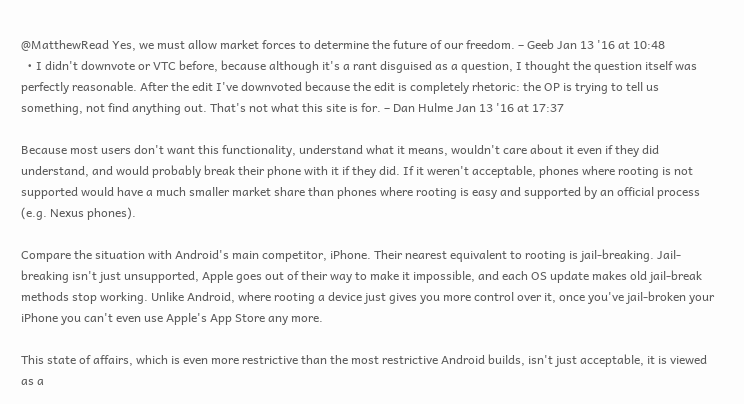@MatthewRead Yes, we must allow market forces to determine the future of our freedom. – Geeb Jan 13 '16 at 10:48
  • I didn't downvote or VTC before, because although it's a rant disguised as a question, I thought the question itself was perfectly reasonable. After the edit I've downvoted because the edit is completely rhetoric: the OP is trying to tell us something, not find anything out. That's not what this site is for. – Dan Hulme Jan 13 '16 at 17:37

Because most users don't want this functionality, understand what it means, wouldn't care about it even if they did understand, and would probably break their phone with it if they did. If it weren't acceptable, phones where rooting is not supported would have a much smaller market share than phones where rooting is easy and supported by an official process (e.g. Nexus phones).

Compare the situation with Android's main competitor, iPhone. Their nearest equivalent to rooting is jail-breaking. Jail-breaking isn't just unsupported, Apple goes out of their way to make it impossible, and each OS update makes old jail-break methods stop working. Unlike Android, where rooting a device just gives you more control over it, once you've jail-broken your iPhone you can't even use Apple's App Store any more.

This state of affairs, which is even more restrictive than the most restrictive Android builds, isn't just acceptable, it is viewed as a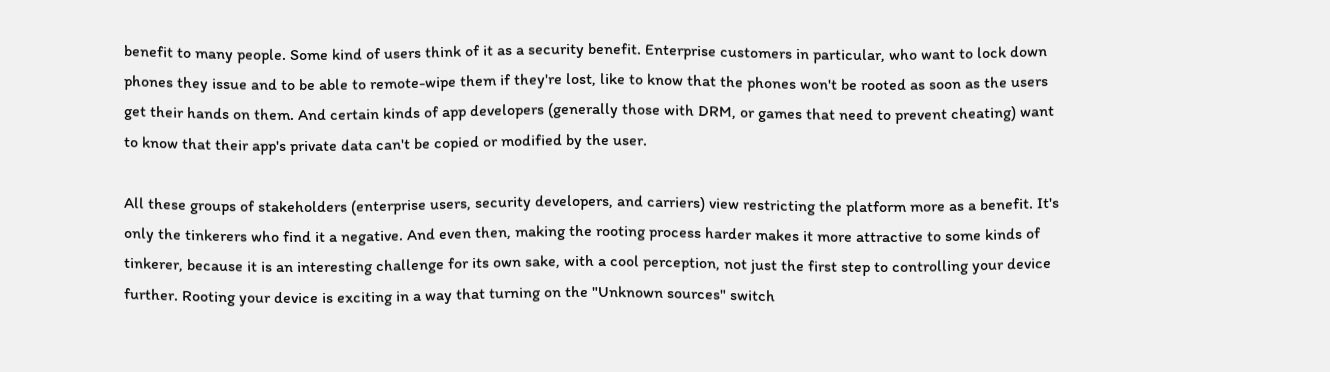benefit to many people. Some kind of users think of it as a security benefit. Enterprise customers in particular, who want to lock down phones they issue and to be able to remote-wipe them if they're lost, like to know that the phones won't be rooted as soon as the users get their hands on them. And certain kinds of app developers (generally those with DRM, or games that need to prevent cheating) want to know that their app's private data can't be copied or modified by the user.

All these groups of stakeholders (enterprise users, security developers, and carriers) view restricting the platform more as a benefit. It's only the tinkerers who find it a negative. And even then, making the rooting process harder makes it more attractive to some kinds of tinkerer, because it is an interesting challenge for its own sake, with a cool perception, not just the first step to controlling your device further. Rooting your device is exciting in a way that turning on the "Unknown sources" switch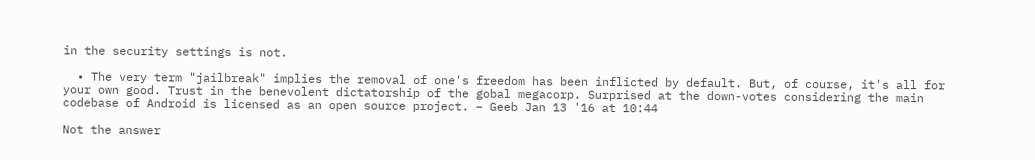in the security settings is not.

  • The very term "jailbreak" implies the removal of one's freedom has been inflicted by default. But, of course, it's all for your own good. Trust in the benevolent dictatorship of the gobal megacorp. Surprised at the down-votes considering the main codebase of Android is licensed as an open source project. – Geeb Jan 13 '16 at 10:44

Not the answer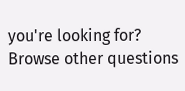you're looking for? Browse other questions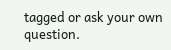tagged or ask your own question.